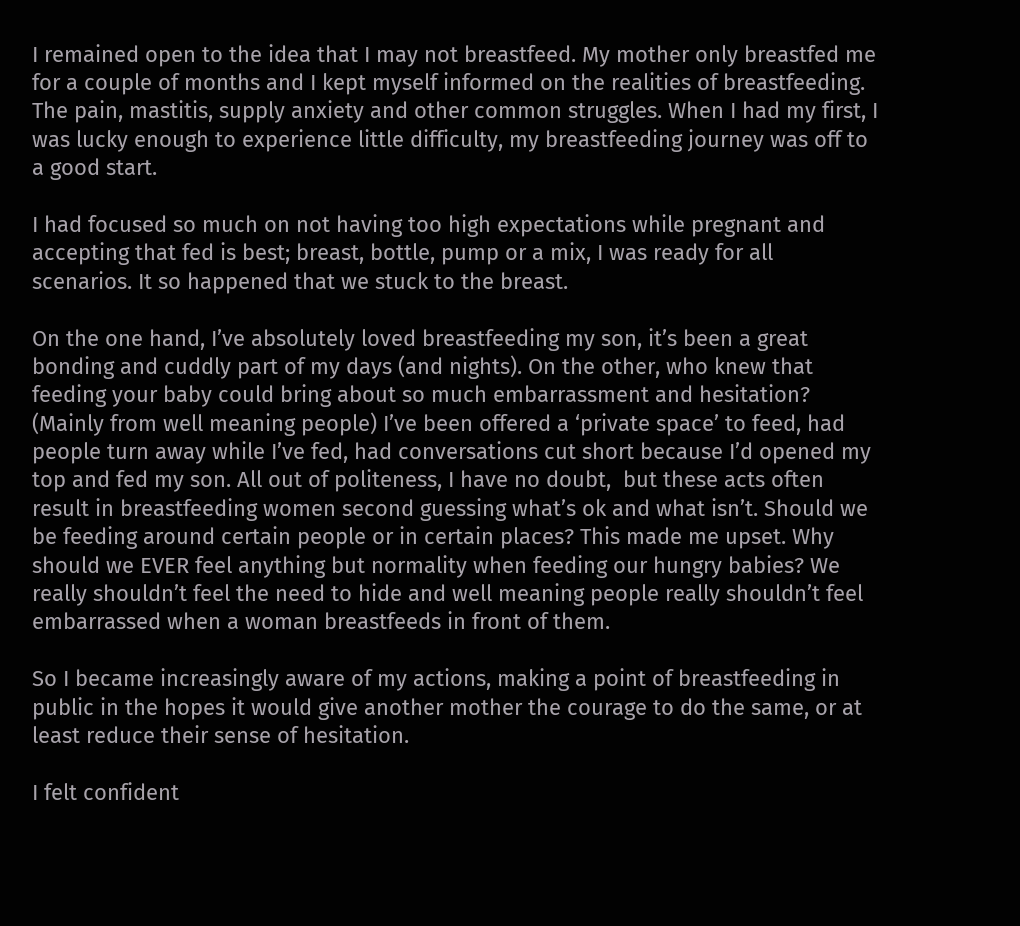I remained open to the idea that I may not breastfeed. My mother only breastfed me for a couple of months and I kept myself informed on the realities of breastfeeding. The pain, mastitis, supply anxiety and other common struggles. When I had my first, I was lucky enough to experience little difficulty, my breastfeeding journey was off to a good start.

I had focused so much on not having too high expectations while pregnant and accepting that fed is best; breast, bottle, pump or a mix, I was ready for all scenarios. It so happened that we stuck to the breast.

On the one hand, I’ve absolutely loved breastfeeding my son, it’s been a great bonding and cuddly part of my days (and nights). On the other, who knew that feeding your baby could bring about so much embarrassment and hesitation? (Mainly from well meaning people) I’ve been offered a ‘private space’ to feed, had people turn away while I’ve fed, had conversations cut short because I’d opened my top and fed my son. All out of politeness, I have no doubt,  but these acts often result in breastfeeding women second guessing what’s ok and what isn’t. Should we be feeding around certain people or in certain places? This made me upset. Why should we EVER feel anything but normality when feeding our hungry babies? We really shouldn’t feel the need to hide and well meaning people really shouldn’t feel embarrassed when a woman breastfeeds in front of them.

So I became increasingly aware of my actions, making a point of breastfeeding in public in the hopes it would give another mother the courage to do the same, or at least reduce their sense of hesitation.

I felt confident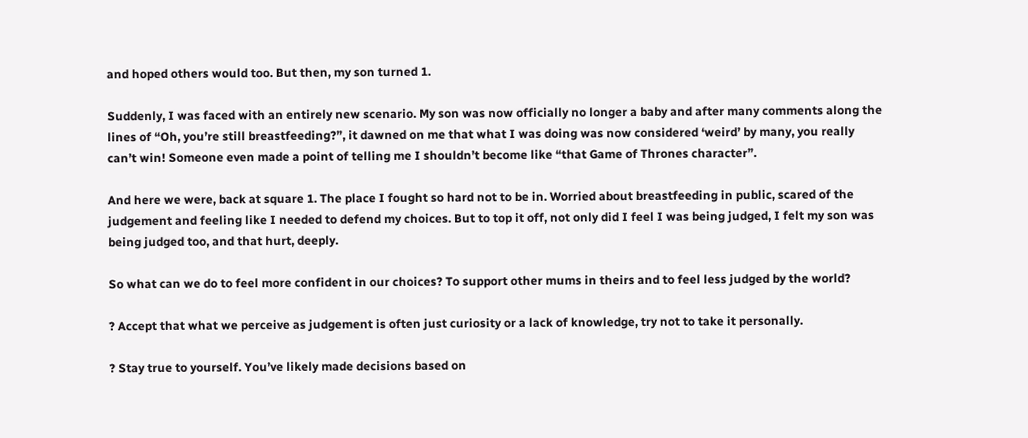and hoped others would too. But then, my son turned 1.

Suddenly, I was faced with an entirely new scenario. My son was now officially no longer a baby and after many comments along the lines of “Oh, you’re still breastfeeding?”, it dawned on me that what I was doing was now considered ‘weird’ by many, you really can’t win! Someone even made a point of telling me I shouldn’t become like “that Game of Thrones character”.

And here we were, back at square 1. The place I fought so hard not to be in. Worried about breastfeeding in public, scared of the judgement and feeling like I needed to defend my choices. But to top it off, not only did I feel I was being judged, I felt my son was being judged too, and that hurt, deeply.

So what can we do to feel more confident in our choices? To support other mums in theirs and to feel less judged by the world?

? Accept that what we perceive as judgement is often just curiosity or a lack of knowledge, try not to take it personally.

? Stay true to yourself. You’ve likely made decisions based on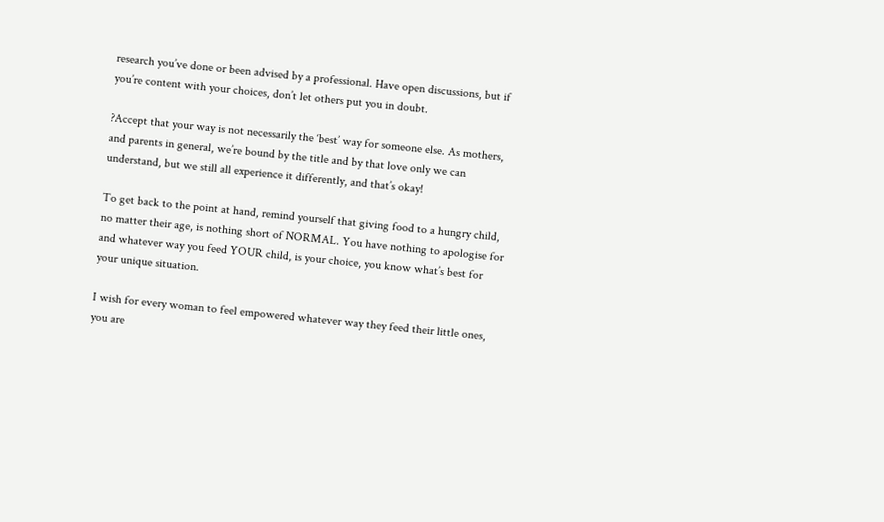research you’ve done or been advised by a professional. Have open discussions, but if you’re content with your choices, don’t let others put you in doubt.

?Accept that your way is not necessarily the ‘best’ way for someone else. As mothers, and parents in general, we’re bound by the title and by that love only we can understand, but we still all experience it differently, and that’s okay!

To get back to the point at hand, remind yourself that giving food to a hungry child, no matter their age, is nothing short of NORMAL. You have nothing to apologise for and whatever way you feed YOUR child, is your choice, you know what’s best for your unique situation.

I wish for every woman to feel empowered whatever way they feed their little ones, you are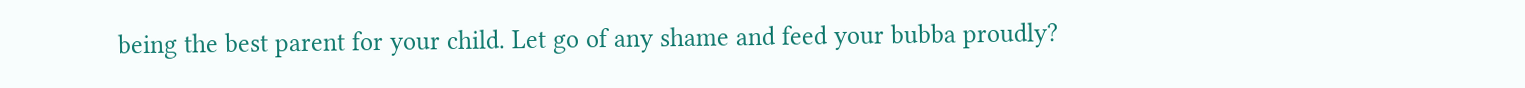being the best parent for your child. Let go of any shame and feed your bubba proudly?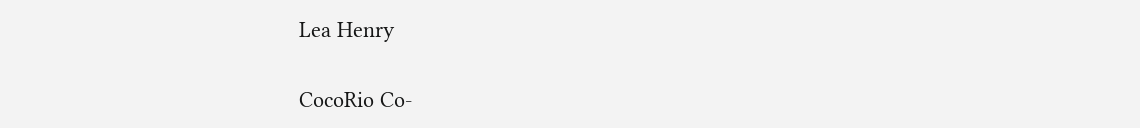Lea Henry

CocoRio Co-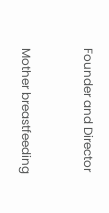Founder and Director


Mother breastfeeding